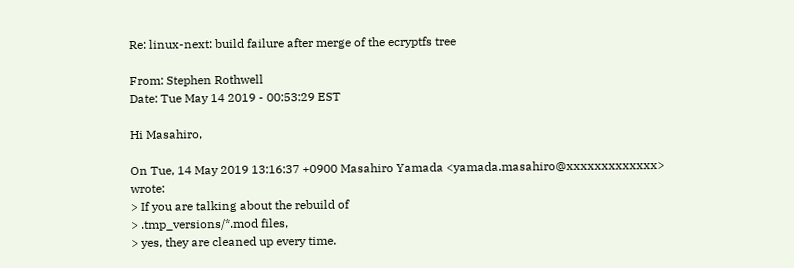Re: linux-next: build failure after merge of the ecryptfs tree

From: Stephen Rothwell
Date: Tue May 14 2019 - 00:53:29 EST

Hi Masahiro,

On Tue, 14 May 2019 13:16:37 +0900 Masahiro Yamada <yamada.masahiro@xxxxxxxxxxxxx> wrote:
> If you are talking about the rebuild of
> .tmp_versions/*.mod files,
> yes, they are cleaned up every time.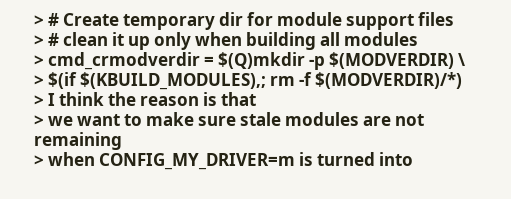> # Create temporary dir for module support files
> # clean it up only when building all modules
> cmd_crmodverdir = $(Q)mkdir -p $(MODVERDIR) \
> $(if $(KBUILD_MODULES),; rm -f $(MODVERDIR)/*)
> I think the reason is that
> we want to make sure stale modules are not remaining
> when CONFIG_MY_DRIVER=m is turned into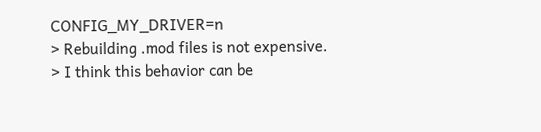CONFIG_MY_DRIVER=n
> Rebuilding .mod files is not expensive.
> I think this behavior can be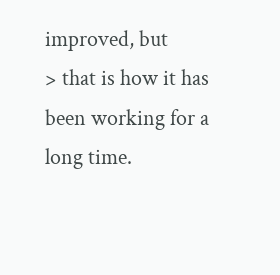improved, but
> that is how it has been working for a long time.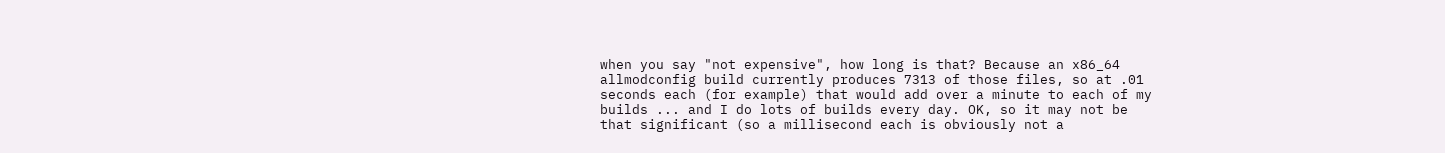when you say "not expensive", how long is that? Because an x86_64
allmodconfig build currently produces 7313 of those files, so at .01
seconds each (for example) that would add over a minute to each of my
builds ... and I do lots of builds every day. OK, so it may not be
that significant (so a millisecond each is obviously not a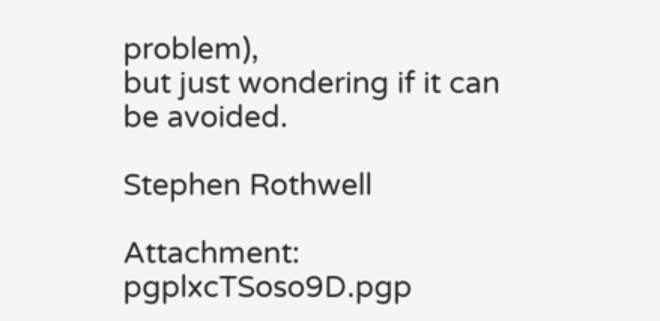problem),
but just wondering if it can be avoided.

Stephen Rothwell

Attachment: pgplxcTSoso9D.pgp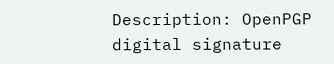Description: OpenPGP digital signature